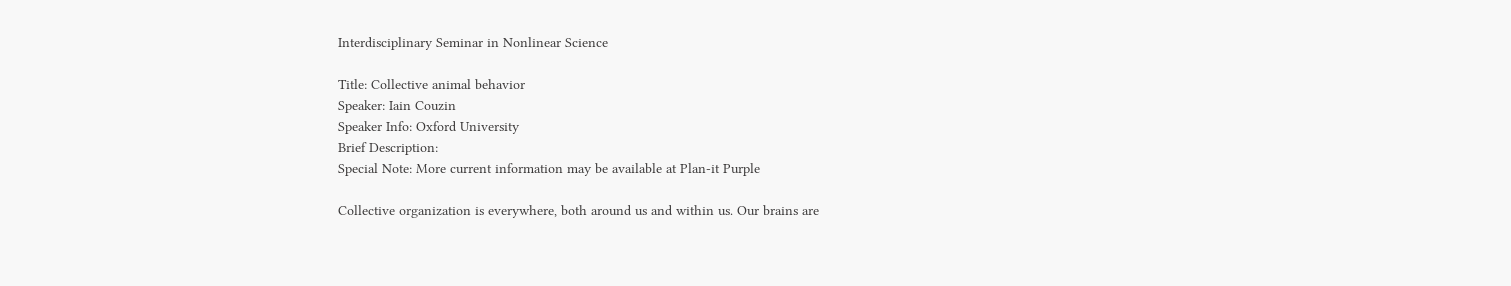Interdisciplinary Seminar in Nonlinear Science

Title: Collective animal behavior
Speaker: Iain Couzin
Speaker Info: Oxford University
Brief Description:
Special Note: More current information may be available at Plan-it Purple

Collective organization is everywhere, both around us and within us. Our brains are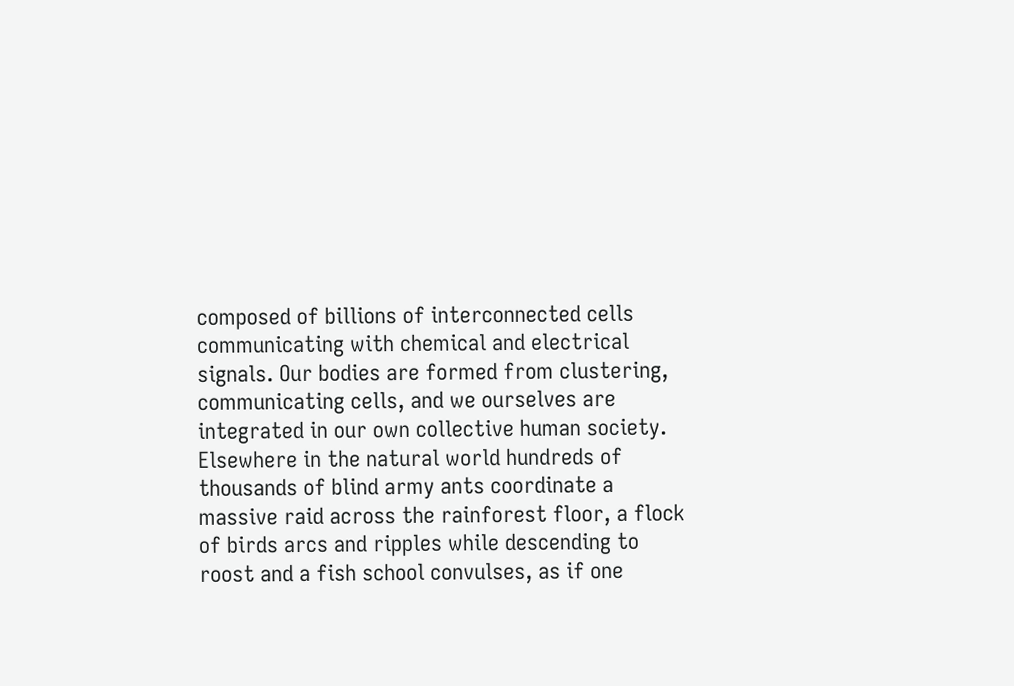composed of billions of interconnected cells communicating with chemical and electrical signals. Our bodies are formed from clustering, communicating cells, and we ourselves are integrated in our own collective human society. Elsewhere in the natural world hundreds of thousands of blind army ants coordinate a massive raid across the rainforest floor, a flock of birds arcs and ripples while descending to roost and a fish school convulses, as if one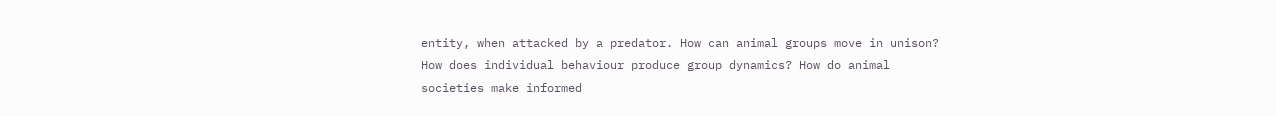entity, when attacked by a predator. How can animal groups move in unison? How does individual behaviour produce group dynamics? How do animal societies make informed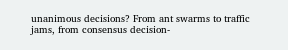unanimous decisions? From ant swarms to traffic jams, from consensus decision-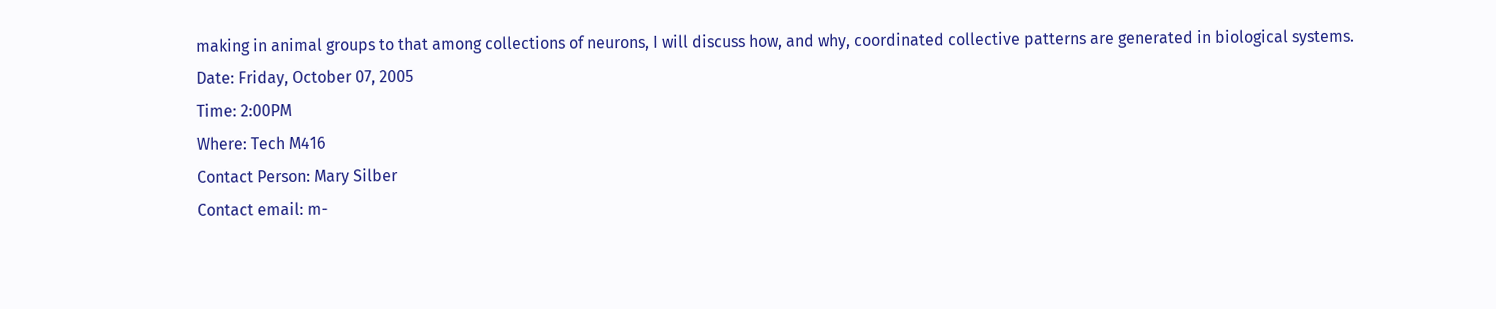making in animal groups to that among collections of neurons, I will discuss how, and why, coordinated collective patterns are generated in biological systems.
Date: Friday, October 07, 2005
Time: 2:00PM
Where: Tech M416
Contact Person: Mary Silber
Contact email: m-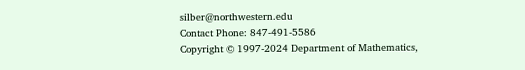silber@northwestern.edu
Contact Phone: 847-491-5586
Copyright © 1997-2024 Department of Mathematics,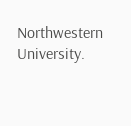Northwestern University.